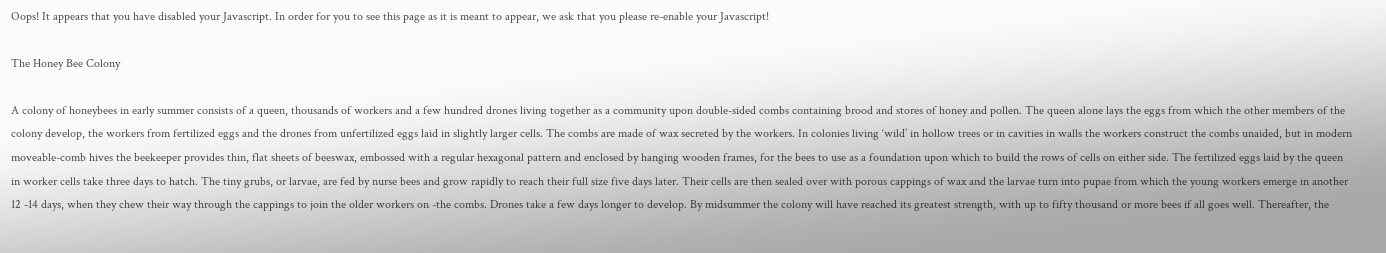Oops! It appears that you have disabled your Javascript. In order for you to see this page as it is meant to appear, we ask that you please re-enable your Javascript!

The Honey Bee Colony

A colony of honeybees in early summer consists of a queen, thousands of workers and a few hundred drones living together as a community upon double-sided combs containing brood and stores of honey and pollen. The queen alone lays the eggs from which the other members of the colony develop, the workers from fertilized eggs and the drones from unfertilized eggs laid in slightly larger cells. The combs are made of wax secreted by the workers. In colonies living ‘wild’ in hollow trees or in cavities in walls the workers construct the combs unaided, but in modern moveable-comb hives the beekeeper provides thin, flat sheets of beeswax, embossed with a regular hexagonal pattern and enclosed by hanging wooden frames, for the bees to use as a foundation upon which to build the rows of cells on either side. The fertilized eggs laid by the queen in worker cells take three days to hatch. The tiny grubs, or larvae, are fed by nurse bees and grow rapidly to reach their full size five days later. Their cells are then sealed over with porous cappings of wax and the larvae turn into pupae from which the young workers emerge in another 12 -14 days, when they chew their way through the cappings to join the older workers on -the combs. Drones take a few days longer to develop. By midsummer the colony will have reached its greatest strength, with up to fifty thousand or more bees if all goes well. Thereafter, the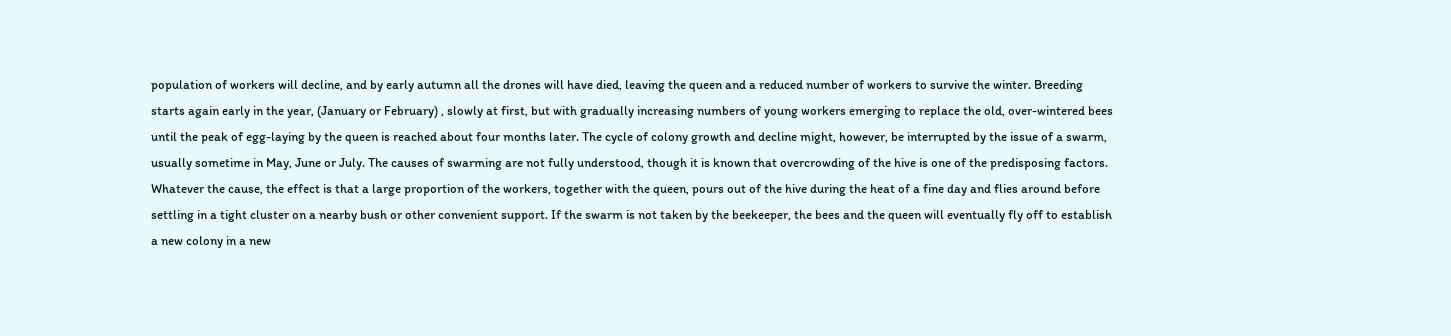population of workers will decline, and by early autumn all the drones will have died, leaving the queen and a reduced number of workers to survive the winter. Breeding starts again early in the year, (January or February) , slowly at first, but with gradually increasing numbers of young workers emerging to replace the old, over-wintered bees until the peak of egg-laying by the queen is reached about four months later. The cycle of colony growth and decline might, however, be interrupted by the issue of a swarm, usually sometime in May, June or July. The causes of swarming are not fully understood, though it is known that overcrowding of the hive is one of the predisposing factors. Whatever the cause, the effect is that a large proportion of the workers, together with the queen, pours out of the hive during the heat of a fine day and flies around before settling in a tight cluster on a nearby bush or other convenient support. If the swarm is not taken by the beekeeper, the bees and the queen will eventually fly off to establish a new colony in a new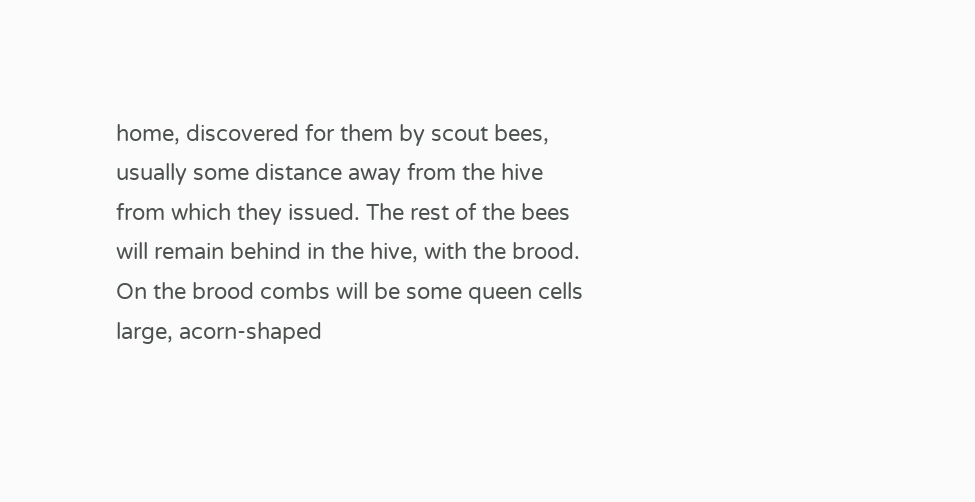home, discovered for them by scout bees, usually some distance away from the hive from which they issued. The rest of the bees will remain behind in the hive, with the brood. On the brood combs will be some queen cells large, acorn-shaped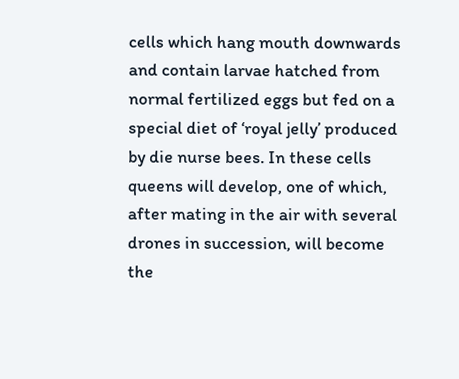cells which hang mouth downwards and contain larvae hatched from normal fertilized eggs but fed on a special diet of ‘royal jelly’ produced by die nurse bees. In these cells queens will develop, one of which, after mating in the air with several drones in succession, will become the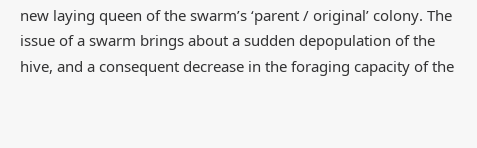new laying queen of the swarm’s ‘parent / original’ colony. The issue of a swarm brings about a sudden depopulation of the hive, and a consequent decrease in the foraging capacity of the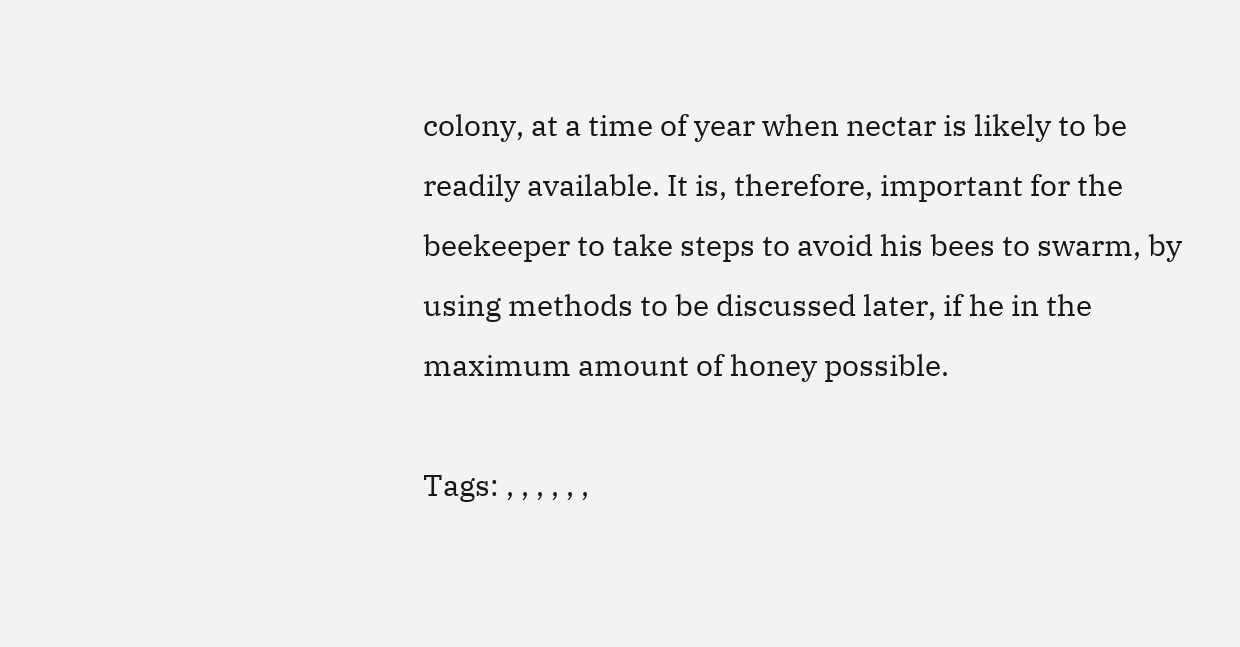colony, at a time of year when nectar is likely to be readily available. It is, therefore, important for the beekeeper to take steps to avoid his bees to swarm, by using methods to be discussed later, if he in the maximum amount of honey possible.

Tags: , , , , , ,